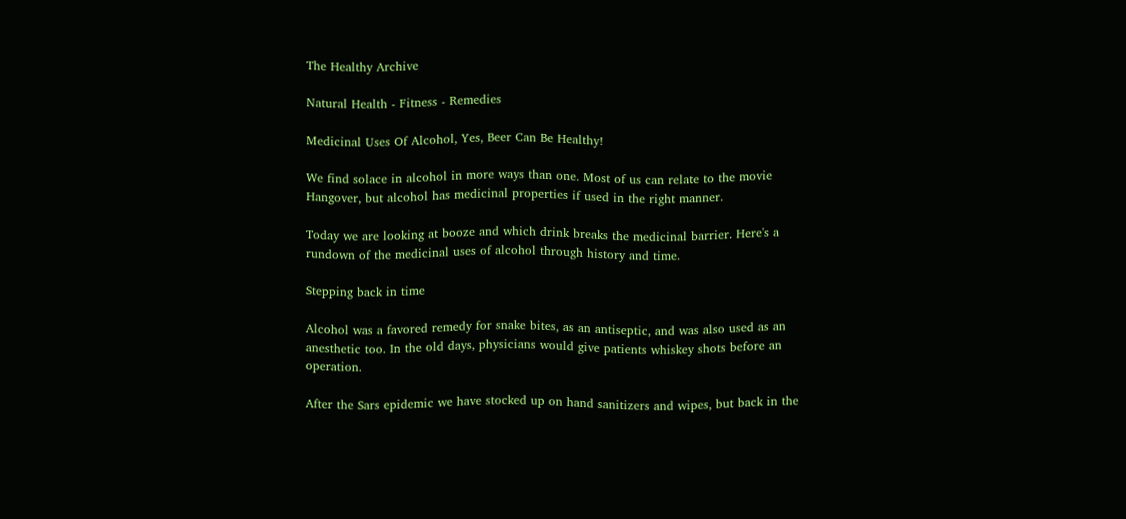The Healthy Archive

Natural Health - Fitness - Remedies

Medicinal Uses Of Alcohol, Yes, Beer Can Be Healthy!

We find solace in alcohol in more ways than one. Most of us can relate to the movie Hangover, but alcohol has medicinal properties if used in the right manner.

Today we are looking at booze and which drink breaks the medicinal barrier. Here's a rundown of the medicinal uses of alcohol through history and time.

Stepping back in time

Alcohol was a favored remedy for snake bites, as an antiseptic, and was also used as an anesthetic too. In the old days, physicians would give patients whiskey shots before an operation.

After the Sars epidemic we have stocked up on hand sanitizers and wipes, but back in the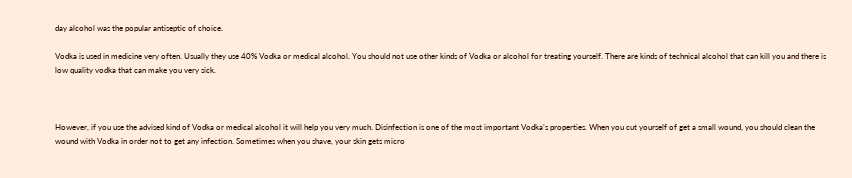day alcohol was the popular antiseptic of choice.

Vodka is used in medicine very often. Usually they use 40% Vodka or medical alcohol. You should not use other kinds of Vodka or alcohol for treating yourself. There are kinds of technical alcohol that can kill you and there is low quality vodka that can make you very sick.



However, if you use the advised kind of Vodka or medical alcohol it will help you very much. Disinfection is one of the most important Vodka’s properties. When you cut yourself of get a small wound, you should clean the wound with Vodka in order not to get any infection. Sometimes when you shave, your skin gets micro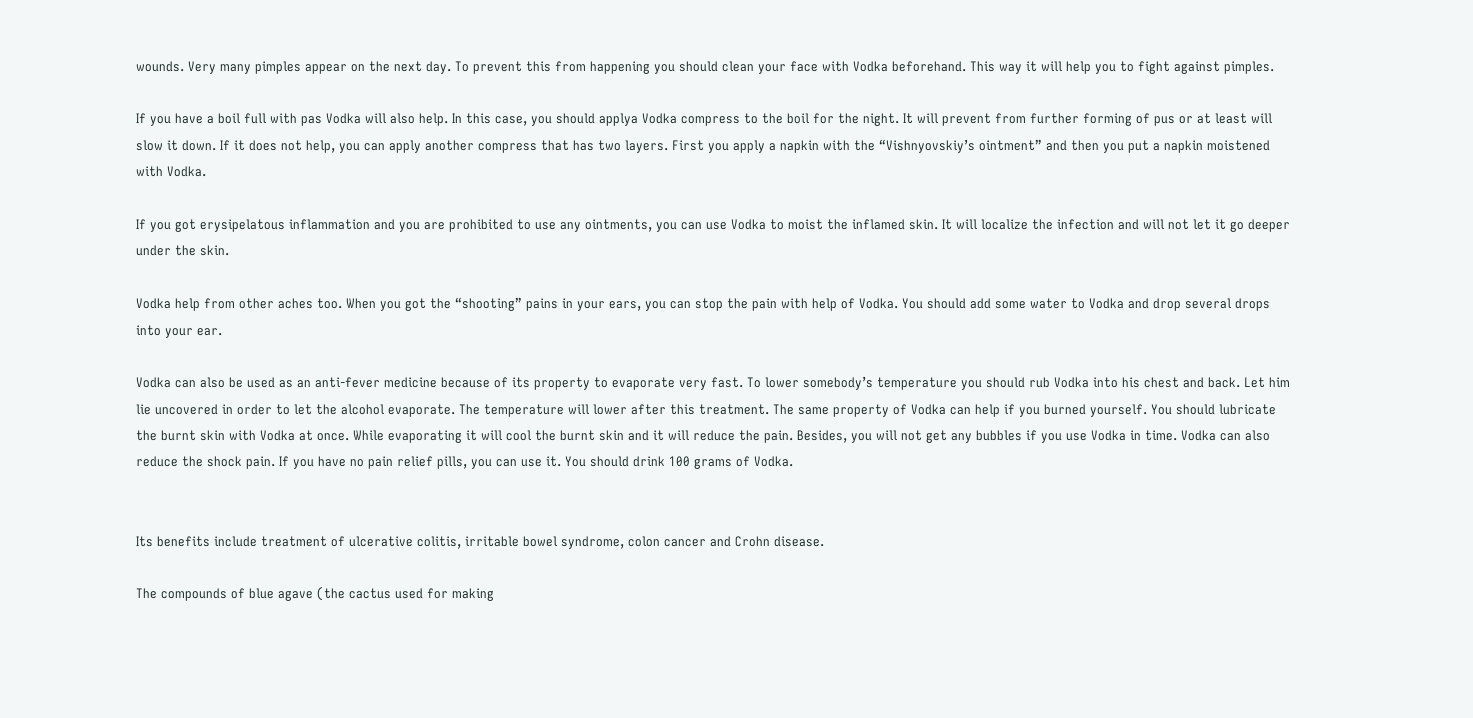wounds. Very many pimples appear on the next day. To prevent this from happening you should clean your face with Vodka beforehand. This way it will help you to fight against pimples.

If you have a boil full with pas Vodka will also help. In this case, you should applya Vodka compress to the boil for the night. It will prevent from further forming of pus or at least will slow it down. If it does not help, you can apply another compress that has two layers. First you apply a napkin with the “Vishnyovskiy’s ointment” and then you put a napkin moistened with Vodka.

If you got erysipelatous inflammation and you are prohibited to use any ointments, you can use Vodka to moist the inflamed skin. It will localize the infection and will not let it go deeper under the skin.

Vodka help from other aches too. When you got the “shooting” pains in your ears, you can stop the pain with help of Vodka. You should add some water to Vodka and drop several drops into your ear.

Vodka can also be used as an anti-fever medicine because of its property to evaporate very fast. To lower somebody’s temperature you should rub Vodka into his chest and back. Let him lie uncovered in order to let the alcohol evaporate. The temperature will lower after this treatment. The same property of Vodka can help if you burned yourself. You should lubricate the burnt skin with Vodka at once. While evaporating it will cool the burnt skin and it will reduce the pain. Besides, you will not get any bubbles if you use Vodka in time. Vodka can also reduce the shock pain. If you have no pain relief pills, you can use it. You should drink 100 grams of Vodka.


Its benefits include treatment of ulcerative colitis, irritable bowel syndrome, colon cancer and Crohn disease.

The compounds of blue agave (the cactus used for making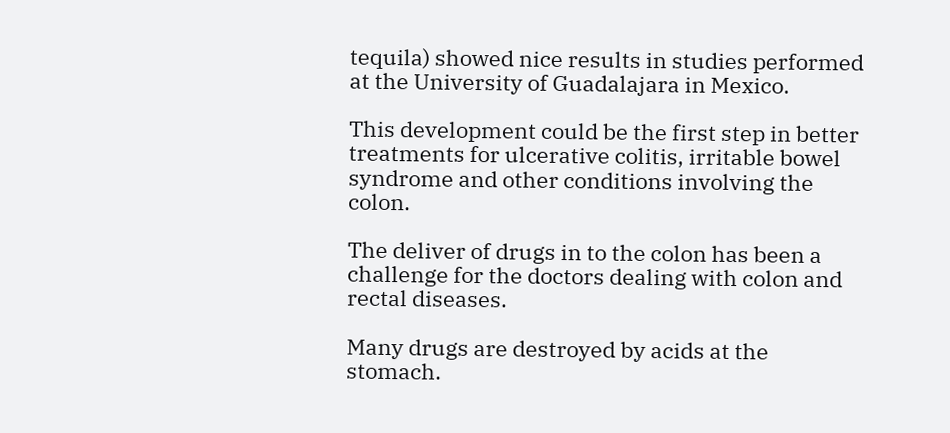tequila) showed nice results in studies performed at the University of Guadalajara in Mexico.

This development could be the first step in better treatments for ulcerative colitis, irritable bowel syndrome and other conditions involving the colon.

The deliver of drugs in to the colon has been a challenge for the doctors dealing with colon and rectal diseases.

Many drugs are destroyed by acids at the stomach.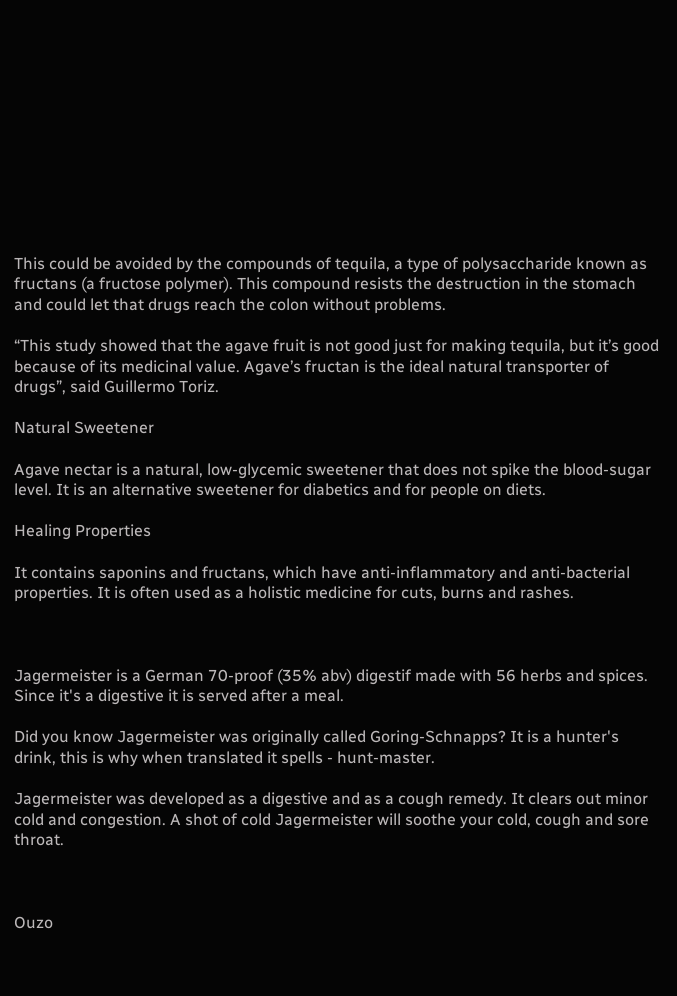This could be avoided by the compounds of tequila, a type of polysaccharide known as fructans (a fructose polymer). This compound resists the destruction in the stomach and could let that drugs reach the colon without problems.

“This study showed that the agave fruit is not good just for making tequila, but it’s good because of its medicinal value. Agave’s fructan is the ideal natural transporter of drugs”, said Guillermo Toriz.

Natural Sweetener

Agave nectar is a natural, low-glycemic sweetener that does not spike the blood-sugar level. It is an alternative sweetener for diabetics and for people on diets.

Healing Properties

It contains saponins and fructans, which have anti-inflammatory and anti-bacterial properties. It is often used as a holistic medicine for cuts, burns and rashes.



Jagermeister is a German 70-proof (35% abv) digestif made with 56 herbs and spices. Since it's a digestive it is served after a meal.

Did you know Jagermeister was originally called Goring-Schnapps? It is a hunter's drink, this is why when translated it spells - hunt-master.

Jagermeister was developed as a digestive and as a cough remedy. It clears out minor cold and congestion. A shot of cold Jagermeister will soothe your cold, cough and sore throat.



Ouzo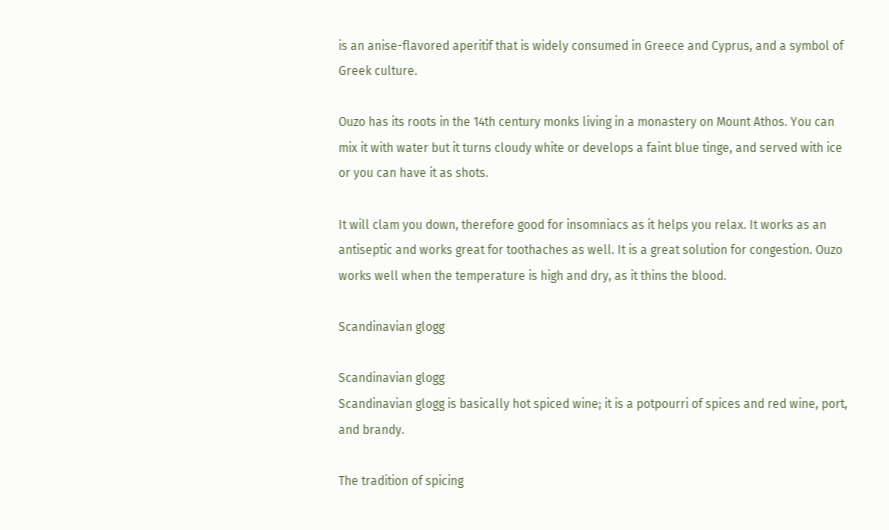is an anise-flavored aperitif that is widely consumed in Greece and Cyprus, and a symbol of Greek culture.

Ouzo has its roots in the 14th century monks living in a monastery on Mount Athos. You can mix it with water but it turns cloudy white or develops a faint blue tinge, and served with ice or you can have it as shots.

It will clam you down, therefore good for insomniacs as it helps you relax. It works as an antiseptic and works great for toothaches as well. It is a great solution for congestion. Ouzo works well when the temperature is high and dry, as it thins the blood.

Scandinavian glogg

Scandinavian glogg
Scandinavian glogg is basically hot spiced wine; it is a potpourri of spices and red wine, port, and brandy.

The tradition of spicing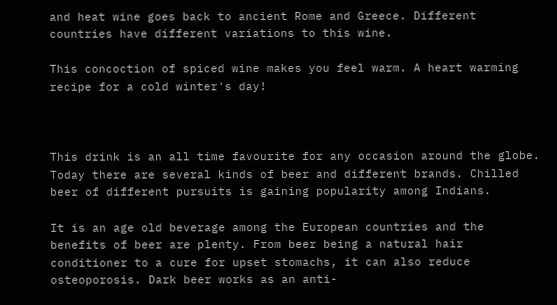and heat wine goes back to ancient Rome and Greece. Different countries have different variations to this wine.

This concoction of spiced wine makes you feel warm. A heart warming recipe for a cold winter's day!



This drink is an all time favourite for any occasion around the globe. Today there are several kinds of beer and different brands. Chilled beer of different pursuits is gaining popularity among Indians.

It is an age old beverage among the European countries and the benefits of beer are plenty. From beer being a natural hair conditioner to a cure for upset stomachs, it can also reduce osteoporosis. Dark beer works as an anti-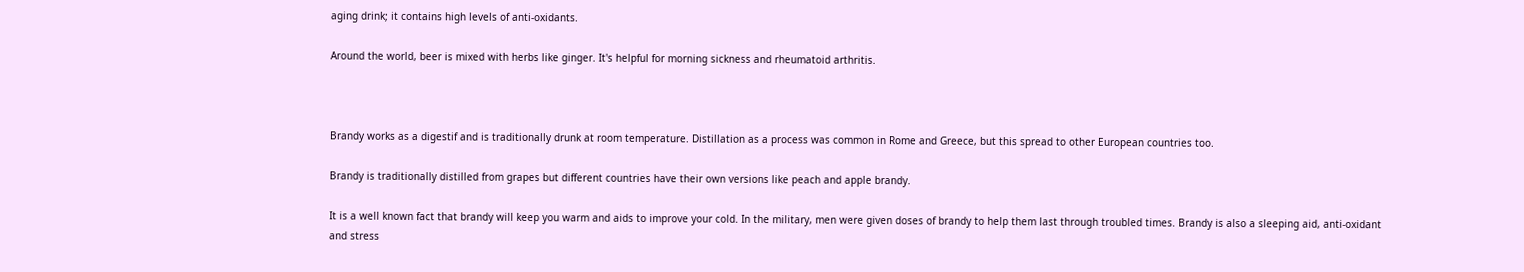aging drink; it contains high levels of anti-oxidants.

Around the world, beer is mixed with herbs like ginger. It's helpful for morning sickness and rheumatoid arthritis.



Brandy works as a digestif and is traditionally drunk at room temperature. Distillation as a process was common in Rome and Greece, but this spread to other European countries too.

Brandy is traditionally distilled from grapes but different countries have their own versions like peach and apple brandy.

It is a well known fact that brandy will keep you warm and aids to improve your cold. In the military, men were given doses of brandy to help them last through troubled times. Brandy is also a sleeping aid, anti-oxidant and stress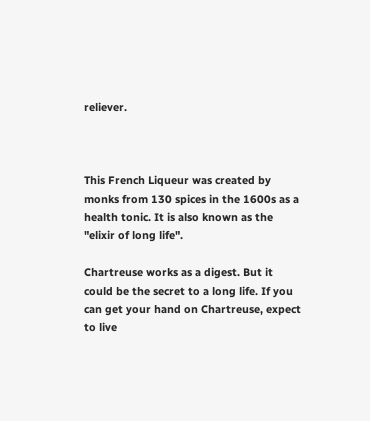reliever.



This French Liqueur was created by monks from 130 spices in the 1600s as a health tonic. It is also known as the "elixir of long life".

Chartreuse works as a digest. But it could be the secret to a long life. If you can get your hand on Chartreuse, expect to live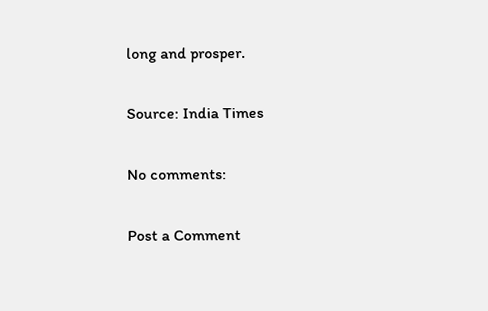long and prosper.

Source: India Times

No comments:

Post a Comment